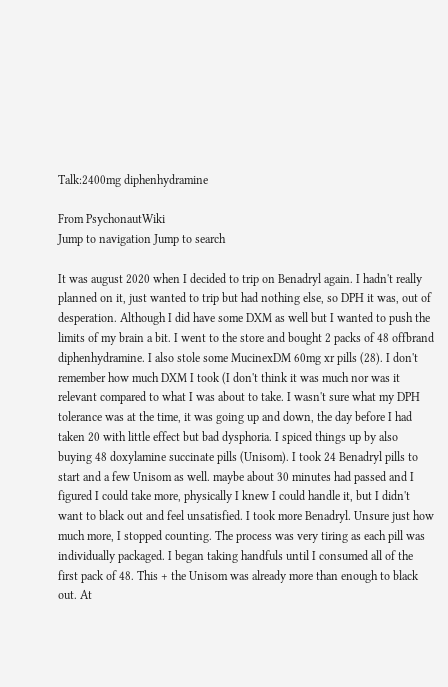Talk:2400mg diphenhydramine

From PsychonautWiki
Jump to navigation Jump to search

It was august 2020 when I decided to trip on Benadryl again. I hadn't really planned on it, just wanted to trip but had nothing else, so DPH it was, out of desperation. Although I did have some DXM as well but I wanted to push the limits of my brain a bit. I went to the store and bought 2 packs of 48 offbrand diphenhydramine. I also stole some MucinexDM 60mg xr pills (28). I don't remember how much DXM I took (I don't think it was much nor was it relevant compared to what I was about to take. I wasn't sure what my DPH tolerance was at the time, it was going up and down, the day before I had taken 20 with little effect but bad dysphoria. I spiced things up by also buying 48 doxylamine succinate pills (Unisom). I took 24 Benadryl pills to start and a few Unisom as well. maybe about 30 minutes had passed and I figured I could take more, physically I knew I could handle it, but I didn't want to black out and feel unsatisfied. I took more Benadryl. Unsure just how much more, I stopped counting. The process was very tiring as each pill was individually packaged. I began taking handfuls until I consumed all of the first pack of 48. This + the Unisom was already more than enough to black out. At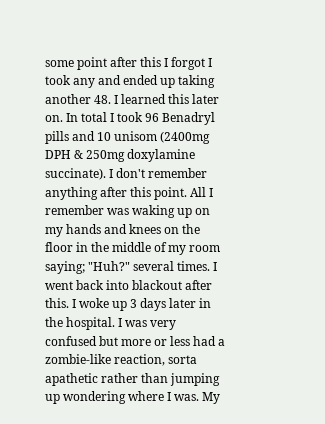some point after this I forgot I took any and ended up taking another 48. I learned this later on. In total I took 96 Benadryl pills and 10 unisom (2400mg DPH & 250mg doxylamine succinate). I don't remember anything after this point. All I remember was waking up on my hands and knees on the floor in the middle of my room saying; "Huh?" several times. I went back into blackout after this. I woke up 3 days later in the hospital. I was very confused but more or less had a zombie-like reaction, sorta apathetic rather than jumping up wondering where I was. My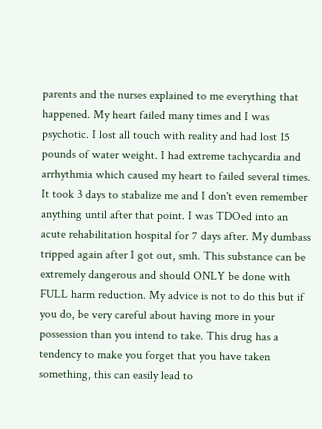parents and the nurses explained to me everything that happened. My heart failed many times and I was psychotic. I lost all touch with reality and had lost 15 pounds of water weight. I had extreme tachycardia and arrhythmia which caused my heart to failed several times. It took 3 days to stabalize me and I don't even remember anything until after that point. I was TDOed into an acute rehabilitation hospital for 7 days after. My dumbass tripped again after I got out, smh. This substance can be extremely dangerous and should ONLY be done with FULL harm reduction. My advice is not to do this but if you do, be very careful about having more in your possession than you intend to take. This drug has a tendency to make you forget that you have taken something, this can easily lead to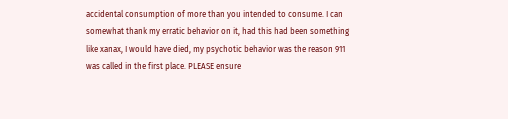accidental consumption of more than you intended to consume. I can somewhat thank my erratic behavior on it, had this had been something like xanax, I would have died, my psychotic behavior was the reason 911 was called in the first place. PLEASE ensure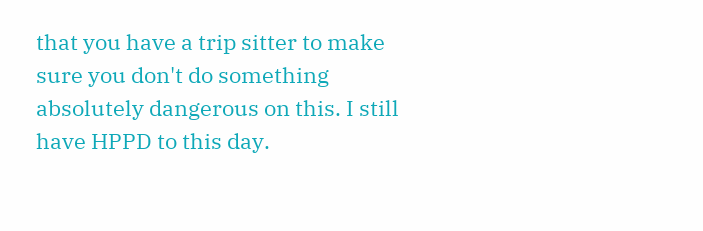that you have a trip sitter to make sure you don't do something absolutely dangerous on this. I still have HPPD to this day.